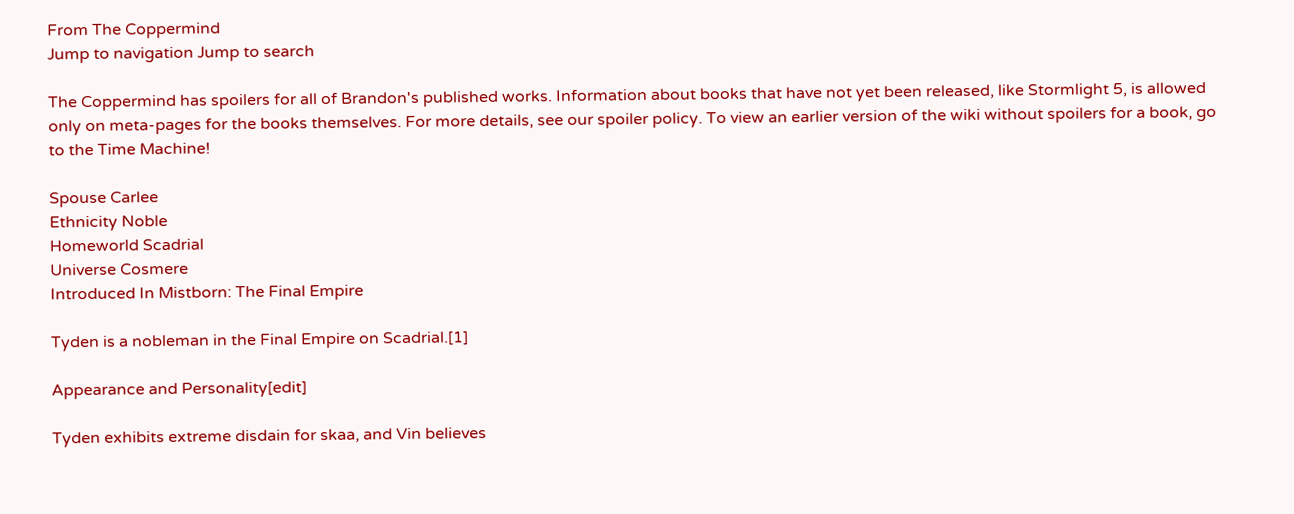From The Coppermind
Jump to navigation Jump to search

The Coppermind has spoilers for all of Brandon's published works. Information about books that have not yet been released, like Stormlight 5, is allowed only on meta-pages for the books themselves. For more details, see our spoiler policy. To view an earlier version of the wiki without spoilers for a book, go to the Time Machine!

Spouse Carlee
Ethnicity Noble
Homeworld Scadrial
Universe Cosmere
Introduced In Mistborn: The Final Empire

Tyden is a nobleman in the Final Empire on Scadrial.[1]

Appearance and Personality[edit]

Tyden exhibits extreme disdain for skaa, and Vin believes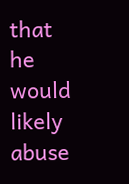that he would likely abuse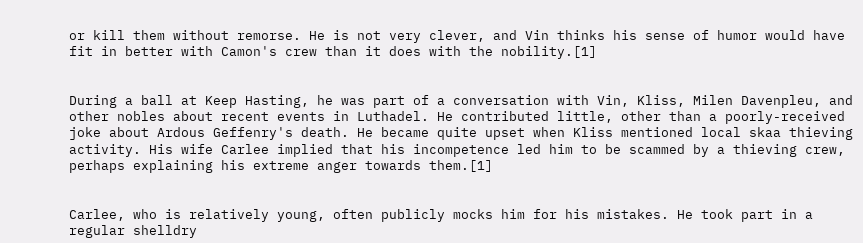or kill them without remorse. He is not very clever, and Vin thinks his sense of humor would have fit in better with Camon's crew than it does with the nobility.[1]


During a ball at Keep Hasting, he was part of a conversation with Vin, Kliss, Milen Davenpleu, and other nobles about recent events in Luthadel. He contributed little, other than a poorly-received joke about Ardous Geffenry's death. He became quite upset when Kliss mentioned local skaa thieving activity. His wife Carlee implied that his incompetence led him to be scammed by a thieving crew, perhaps explaining his extreme anger towards them.[1]


Carlee, who is relatively young, often publicly mocks him for his mistakes. He took part in a regular shelldry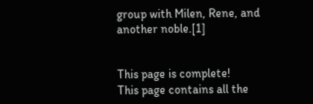group with Milen, Rene, and another noble.[1]


This page is complete!
This page contains all the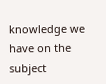knowledge we have on the subject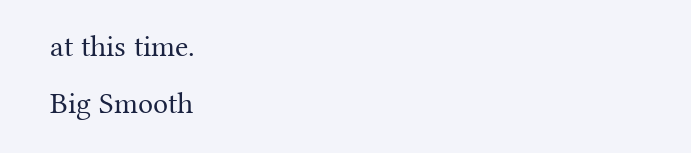at this time.
Big Smooth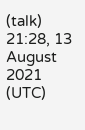(talk) 21:28, 13 August 2021 (UTC)